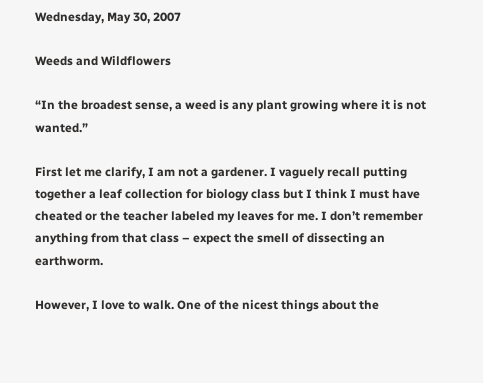Wednesday, May 30, 2007

Weeds and Wildflowers

“In the broadest sense, a weed is any plant growing where it is not wanted.”

First let me clarify, I am not a gardener. I vaguely recall putting together a leaf collection for biology class but I think I must have cheated or the teacher labeled my leaves for me. I don’t remember anything from that class – expect the smell of dissecting an earthworm.

However, I love to walk. One of the nicest things about the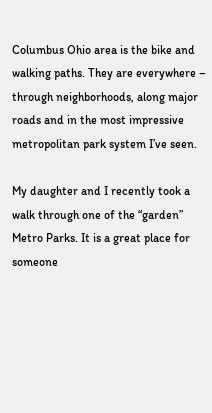Columbus Ohio area is the bike and walking paths. They are everywhere – through neighborhoods, along major roads and in the most impressive metropolitan park system I’ve seen.

My daughter and I recently took a walk through one of the “garden” Metro Parks. It is a great place for someone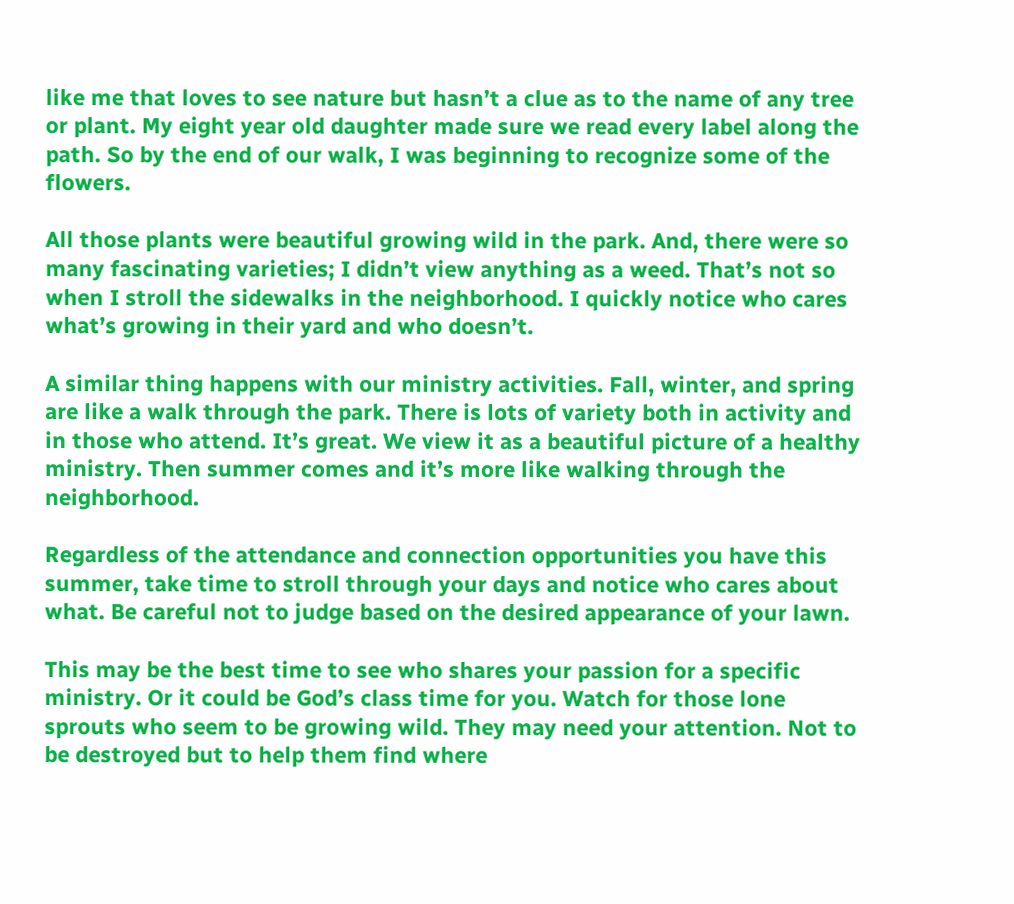like me that loves to see nature but hasn’t a clue as to the name of any tree or plant. My eight year old daughter made sure we read every label along the path. So by the end of our walk, I was beginning to recognize some of the flowers.

All those plants were beautiful growing wild in the park. And, there were so many fascinating varieties; I didn’t view anything as a weed. That’s not so when I stroll the sidewalks in the neighborhood. I quickly notice who cares what’s growing in their yard and who doesn’t.

A similar thing happens with our ministry activities. Fall, winter, and spring are like a walk through the park. There is lots of variety both in activity and in those who attend. It’s great. We view it as a beautiful picture of a healthy ministry. Then summer comes and it’s more like walking through the neighborhood.

Regardless of the attendance and connection opportunities you have this summer, take time to stroll through your days and notice who cares about what. Be careful not to judge based on the desired appearance of your lawn.

This may be the best time to see who shares your passion for a specific ministry. Or it could be God’s class time for you. Watch for those lone sprouts who seem to be growing wild. They may need your attention. Not to be destroyed but to help them find where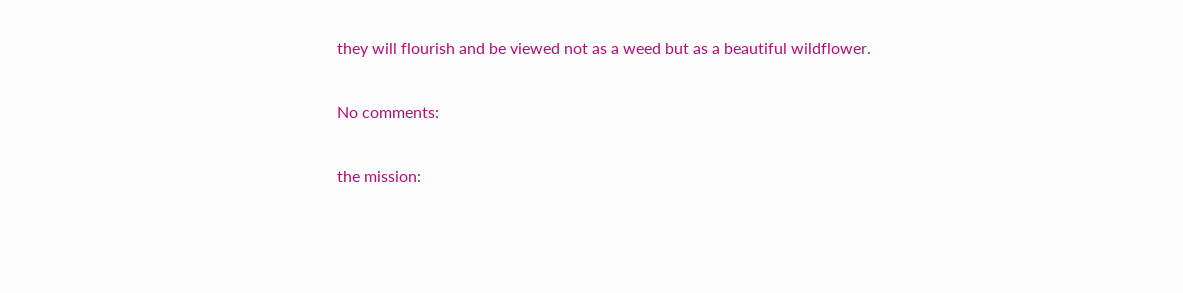they will flourish and be viewed not as a weed but as a beautiful wildflower.

No comments:

the mission: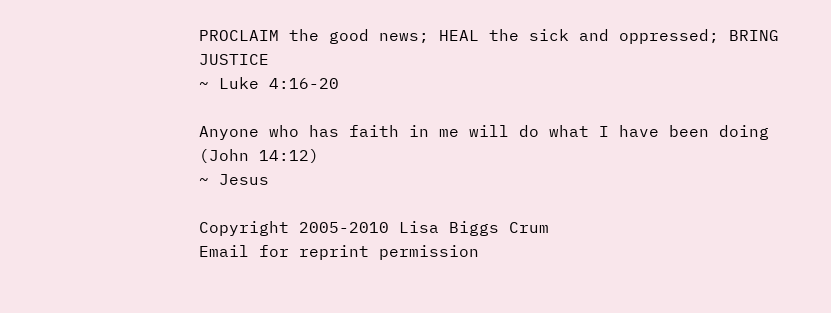PROCLAIM the good news; HEAL the sick and oppressed; BRING JUSTICE
~ Luke 4:16-20

Anyone who has faith in me will do what I have been doing (John 14:12)
~ Jesus

Copyright 2005-2010 Lisa Biggs Crum
Email for reprint permission